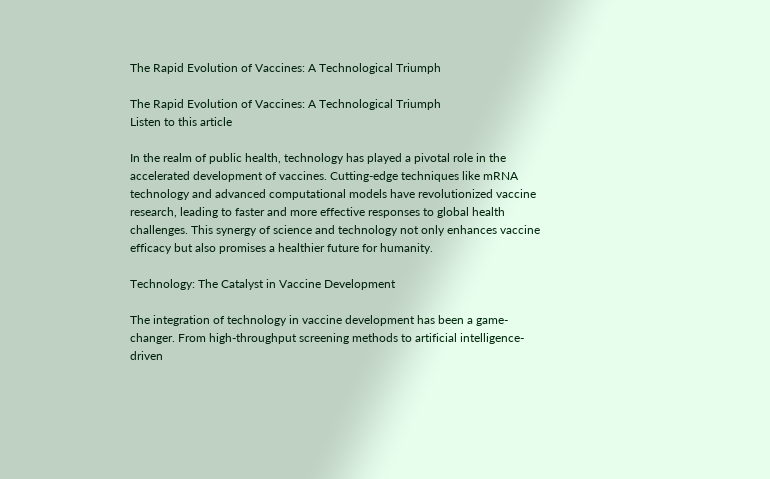The Rapid Evolution of Vaccines: A Technological Triumph

The Rapid Evolution of Vaccines: A Technological Triumph
Listen to this article

In the realm of public health, technology has played a pivotal role in the accelerated development of vaccines. Cutting-edge techniques like mRNA technology and advanced computational models have revolutionized vaccine research, leading to faster and more effective responses to global health challenges. This synergy of science and technology not only enhances vaccine efficacy but also promises a healthier future for humanity.

Technology: The Catalyst in Vaccine Development

The integration of technology in vaccine development has been a game-changer. From high-throughput screening methods to artificial intelligence-driven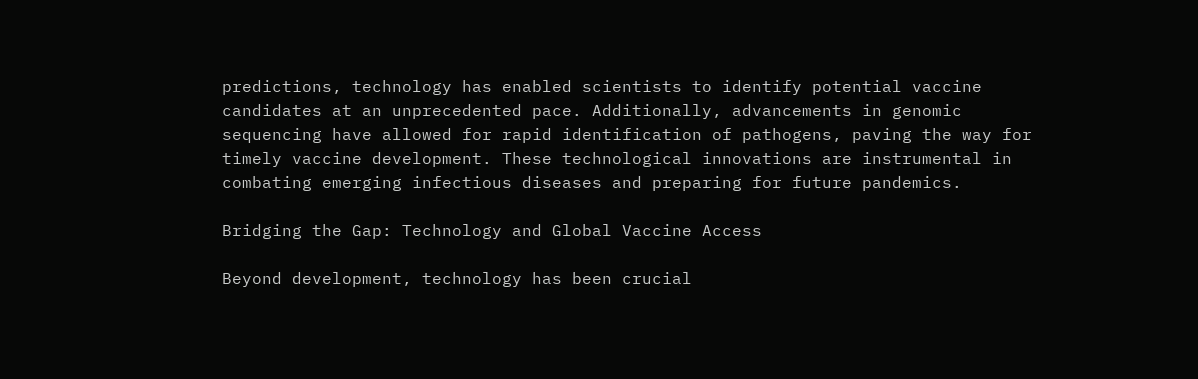predictions, technology has enabled scientists to identify potential vaccine candidates at an unprecedented pace. Additionally, advancements in genomic sequencing have allowed for rapid identification of pathogens, paving the way for timely vaccine development. These technological innovations are instrumental in combating emerging infectious diseases and preparing for future pandemics.

Bridging the Gap: Technology and Global Vaccine Access

Beyond development, technology has been crucial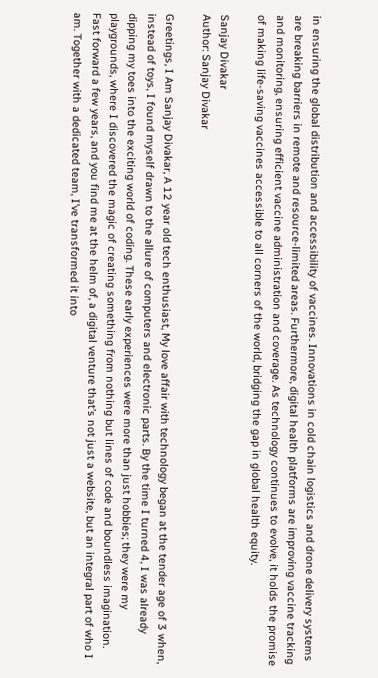in ensuring the global distribution and accessibility of vaccines. Innovations in cold chain logistics and drone delivery systems are breaking barriers in remote and resource-limited areas. Furthermore, digital health platforms are improving vaccine tracking and monitoring, ensuring efficient vaccine administration and coverage. As technology continues to evolve, it holds the promise of making life-saving vaccines accessible to all corners of the world, bridging the gap in global health equity.

Sanjay Divakar
Author: Sanjay Divakar

Greetings, I Am Sanjay Divakar, A 12 year old tech enthusiast, My love affair with technology began at the tender age of 3 when, instead of toys, I found myself drawn to the allure of computers and electronic parts. By the time I turned 4, I was already dipping my toes into the exciting world of coding. These early experiences were more than just hobbies; they were my playgrounds, where I discovered the magic of creating something from nothing but lines of code and boundless imagination. Fast forward a few years, and you find me at the helm of, a digital venture that’s not just a website, but an integral part of who I am. Together with a dedicated team, I’ve transformed it into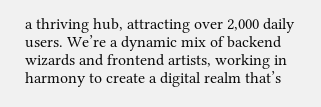a thriving hub, attracting over 2,000 daily users. We’re a dynamic mix of backend wizards and frontend artists, working in harmony to create a digital realm that’s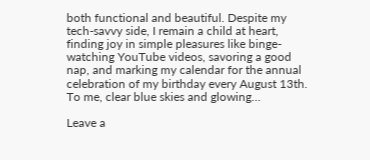both functional and beautiful. Despite my tech-savvy side, I remain a child at heart, finding joy in simple pleasures like binge-watching YouTube videos, savoring a good nap, and marking my calendar for the annual celebration of my birthday every August 13th. To me, clear blue skies and glowing…

Leave a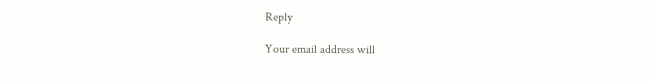Reply

Your email address will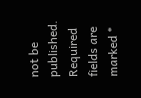not be published. Required fields are marked *